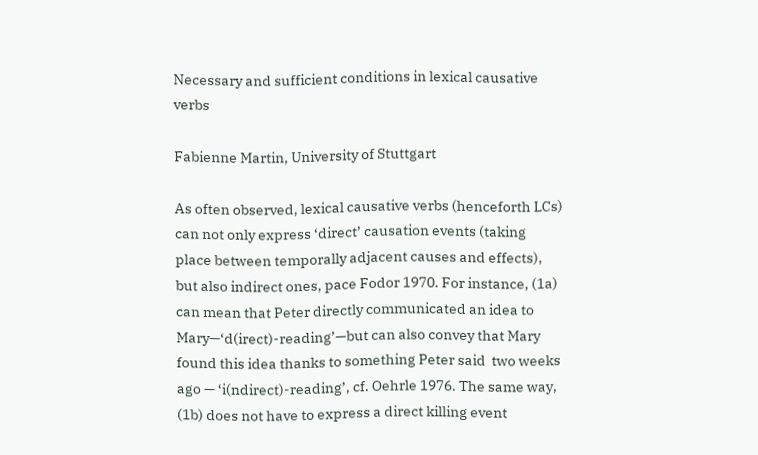Necessary and sufficient conditions in lexical causative verbs

Fabienne Martin, University of Stuttgart

As often observed, lexical causative verbs (henceforth LCs) can not only express ‘direct’ causation events (taking place between temporally adjacent causes and effects), but also indirect ones, pace Fodor 1970. For instance, (1a) can mean that Peter directly communicated an idea to Mary—‘d(irect)-reading’—but can also convey that Mary found this idea thanks to something Peter said  two weeks ago — ‘i(ndirect)-reading’, cf. Oehrle 1976. The same way, (1b) does not have to express a direct killing event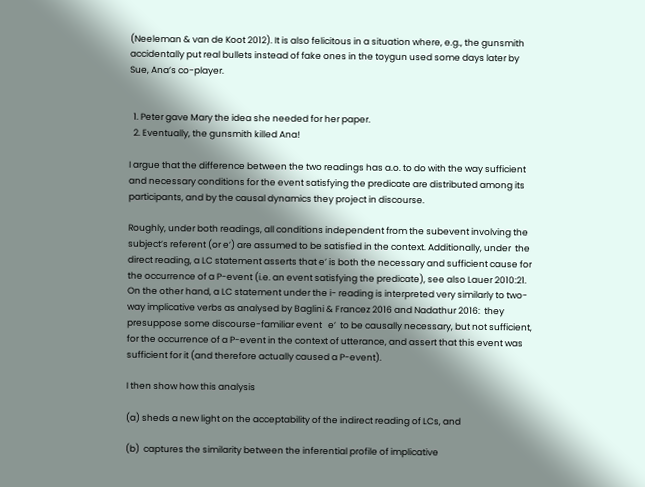(Neeleman & van de Koot 2012). It is also felicitous in a situation where, e.g., the gunsmith accidentally put real bullets instead of fake ones in the toygun used some days later by Sue, Ana’s co-player.


  1. Peter gave Mary the idea she needed for her paper.
  2. Eventually, the gunsmith killed Ana!

I argue that the difference between the two readings has a.o. to do with the way sufficient and necessary conditions for the event satisfying the predicate are distributed among its participants, and by the causal dynamics they project in discourse.

Roughly, under both readings, all conditions independent from the subevent involving the subject’s referent (or e’) are assumed to be satisfied in the context. Additionally, under  the direct reading, a LC statement asserts that e’ is both the necessary and sufficient cause for the occurrence of a P-event (i.e. an event satisfying the predicate), see also Lauer 2010:21. On the other hand, a LC statement under the i- reading is interpreted very similarly to two-way implicative verbs as analysed by Baglini & Francez 2016 and Nadathur 2016:  they presuppose some discourse-familiar event   e’  to be causally necessary, but not sufficient, for the occurrence of a P-event in the context of utterance, and assert that this event was sufficient for it (and therefore actually caused a P-event).

I then show how this analysis

(a) sheds a new light on the acceptability of the indirect reading of LCs, and

(b)  captures the similarity between the inferential profile of implicative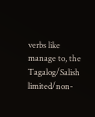verbs like manage to, the Tagalog/Salish limited/non-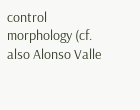control morphology (cf. also Alonso Valle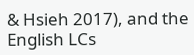& Hsieh 2017), and the English LCs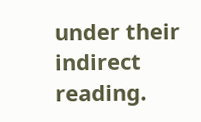under their indirect reading.